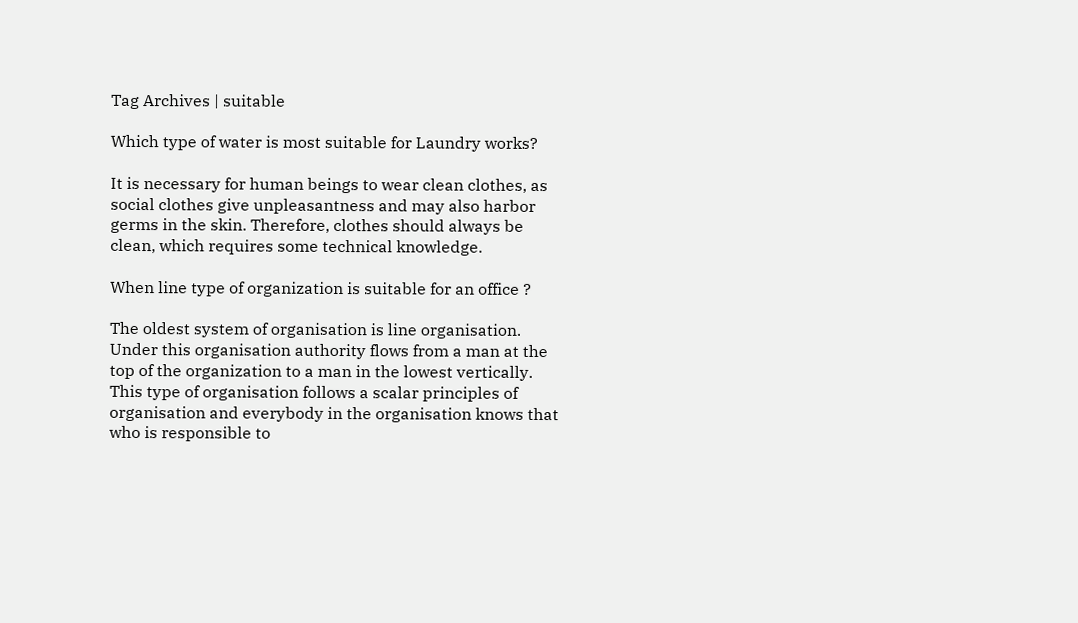Tag Archives | suitable

Which type of water is most suitable for Laundry works?

It is necessary for human beings to wear clean clothes, as social clothes give unpleasantness and may also harbor germs in the skin. Therefore, clothes should always be clean, which requires some technical knowledge.

When line type of organization is suitable for an office ?

The oldest system of organisation is line organisation. Under this organisation authority flows from a man at the top of the organization to a man in the lowest vertically. This type of organisation follows a scalar principles of organisation and everybody in the organisation knows that who is responsible to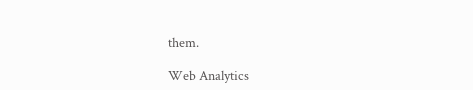them.

Web Analytics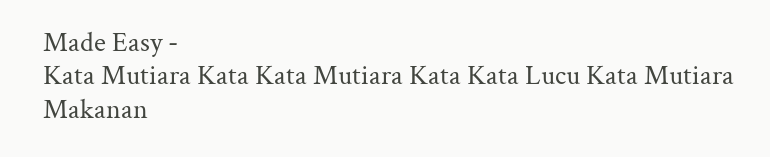Made Easy -
Kata Mutiara Kata Kata Mutiara Kata Kata Lucu Kata Mutiara Makanan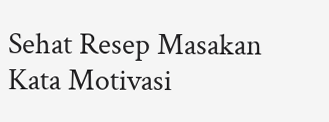Sehat Resep Masakan Kata Motivasi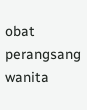obat perangsang wanita